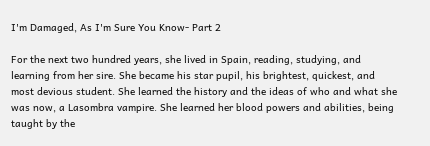I'm Damaged, As I'm Sure You Know- Part 2

For the next two hundred years, she lived in Spain, reading, studying, and learning from her sire. She became his star pupil, his brightest, quickest, and most devious student. She learned the history and the ideas of who and what she was now, a Lasombra vampire. She learned her blood powers and abilities, being taught by the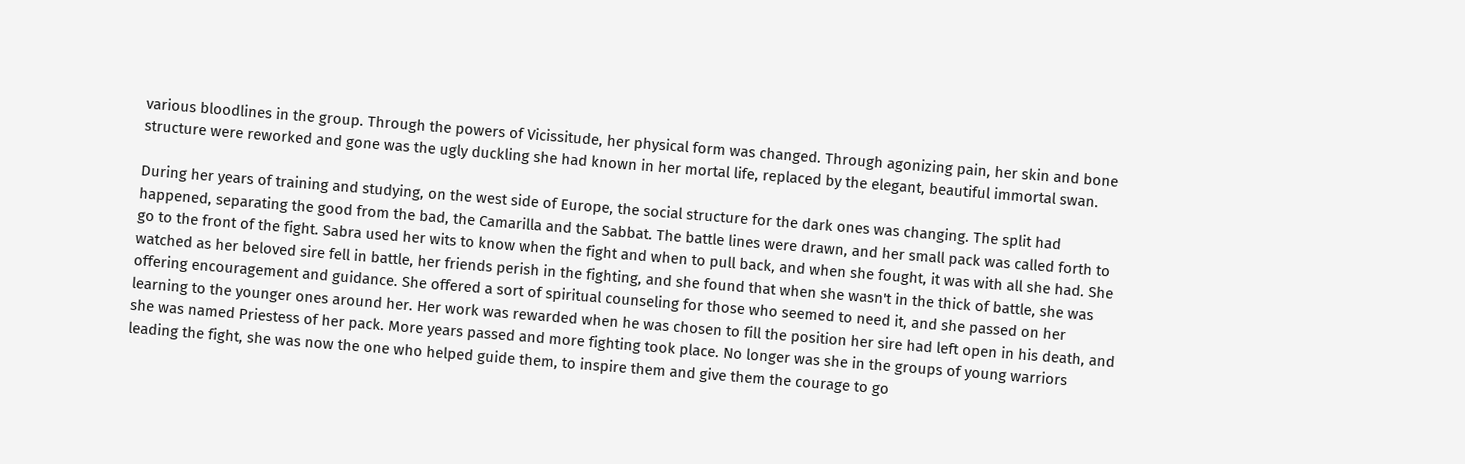various bloodlines in the group. Through the powers of Vicissitude, her physical form was changed. Through agonizing pain, her skin and bone structure were reworked and gone was the ugly duckling she had known in her mortal life, replaced by the elegant, beautiful immortal swan.

During her years of training and studying, on the west side of Europe, the social structure for the dark ones was changing. The split had happened, separating the good from the bad, the Camarilla and the Sabbat. The battle lines were drawn, and her small pack was called forth to go to the front of the fight. Sabra used her wits to know when the fight and when to pull back, and when she fought, it was with all she had. She watched as her beloved sire fell in battle, her friends perish in the fighting, and she found that when she wasn't in the thick of battle, she was offering encouragement and guidance. She offered a sort of spiritual counseling for those who seemed to need it, and she passed on her learning to the younger ones around her. Her work was rewarded when he was chosen to fill the position her sire had left open in his death, and she was named Priestess of her pack. More years passed and more fighting took place. No longer was she in the groups of young warriors leading the fight, she was now the one who helped guide them, to inspire them and give them the courage to go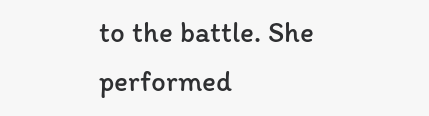to the battle. She performed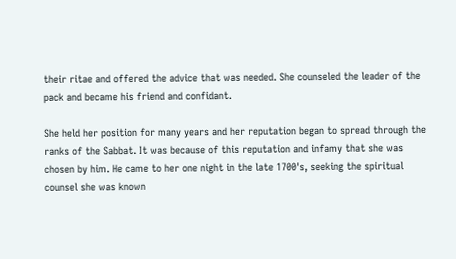their ritae and offered the advice that was needed. She counseled the leader of the pack and became his friend and confidant.

She held her position for many years and her reputation began to spread through the ranks of the Sabbat. It was because of this reputation and infamy that she was chosen by him. He came to her one night in the late 1700's, seeking the spiritual counsel she was known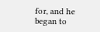for, and he began to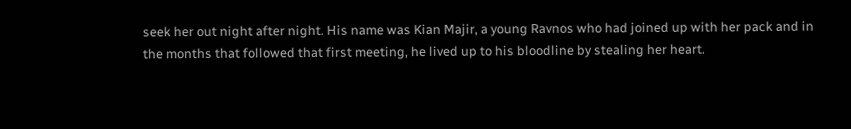seek her out night after night. His name was Kian Majir, a young Ravnos who had joined up with her pack and in the months that followed that first meeting, he lived up to his bloodline by stealing her heart.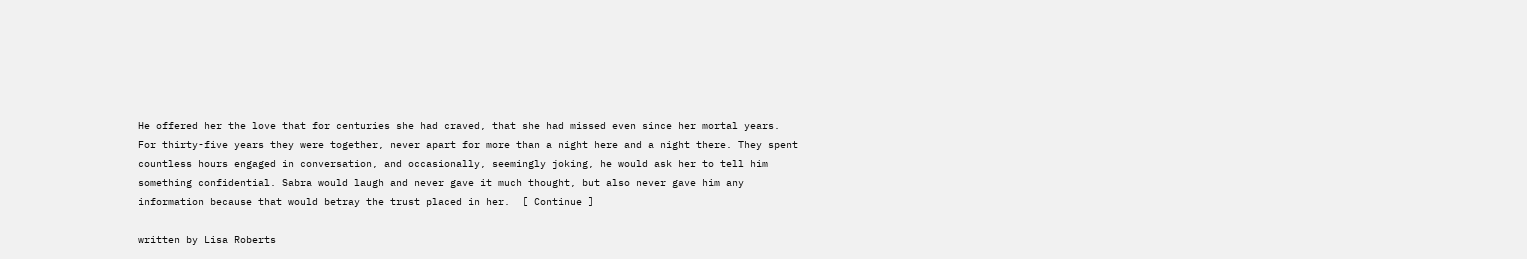He offered her the love that for centuries she had craved, that she had missed even since her mortal years. For thirty-five years they were together, never apart for more than a night here and a night there. They spent countless hours engaged in conversation, and occasionally, seemingly joking, he would ask her to tell him something confidential. Sabra would laugh and never gave it much thought, but also never gave him any information because that would betray the trust placed in her.  [ Continue ]

written by Lisa Roberts